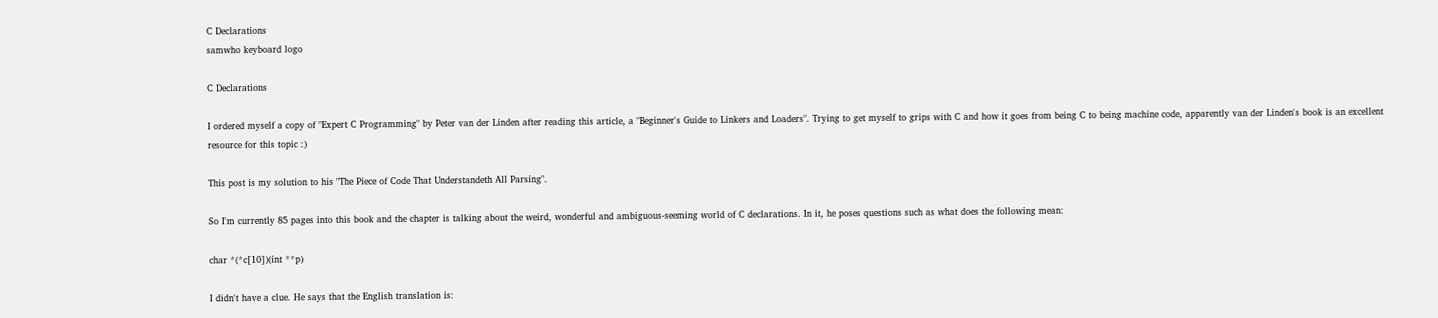C Declarations
samwho keyboard logo

C Declarations

I ordered myself a copy of "Expert C Programming" by Peter van der Linden after reading this article, a "Beginner's Guide to Linkers and Loaders". Trying to get myself to grips with C and how it goes from being C to being machine code, apparently van der Linden's book is an excellent resource for this topic :)

This post is my solution to his "The Piece of Code That Understandeth All Parsing".

So I'm currently 85 pages into this book and the chapter is talking about the weird, wonderful and ambiguous-seeming world of C declarations. In it, he poses questions such as what does the following mean:

char *(*c[10])(int **p)

I didn't have a clue. He says that the English translation is: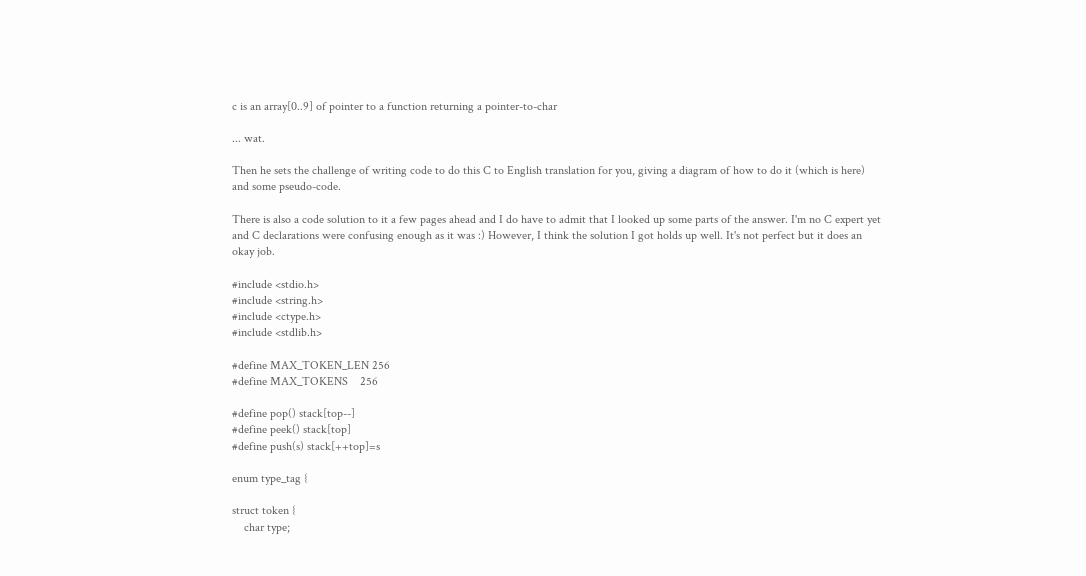c is an array[0..9] of pointer to a function returning a pointer-to-char

... wat.

Then he sets the challenge of writing code to do this C to English translation for you, giving a diagram of how to do it (which is here) and some pseudo-code.

There is also a code solution to it a few pages ahead and I do have to admit that I looked up some parts of the answer. I'm no C expert yet and C declarations were confusing enough as it was :) However, I think the solution I got holds up well. It's not perfect but it does an okay job.

#include <stdio.h>
#include <string.h>
#include <ctype.h>
#include <stdlib.h>

#define MAX_TOKEN_LEN 256
#define MAX_TOKENS    256

#define pop() stack[top--]
#define peek() stack[top]
#define push(s) stack[++top]=s

enum type_tag {

struct token {
    char type;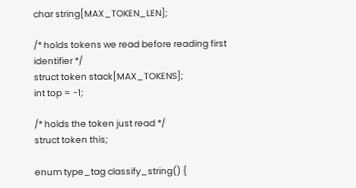char string[MAX_TOKEN_LEN];

/* holds tokens we read before reading first identifier */
struct token stack[MAX_TOKENS];
int top = -1;

/* holds the token just read */
struct token this;

enum type_tag classify_string() {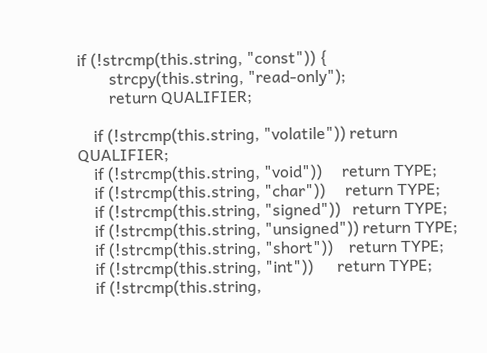if (!strcmp(this.string, "const")) {
        strcpy(this.string, "read-only");
        return QUALIFIER;

    if (!strcmp(this.string, "volatile")) return QUALIFIER;
    if (!strcmp(this.string, "void"))     return TYPE;
    if (!strcmp(this.string, "char"))     return TYPE;
    if (!strcmp(this.string, "signed"))   return TYPE;
    if (!strcmp(this.string, "unsigned")) return TYPE;
    if (!strcmp(this.string, "short"))    return TYPE;
    if (!strcmp(this.string, "int"))      return TYPE;
    if (!strcmp(this.string,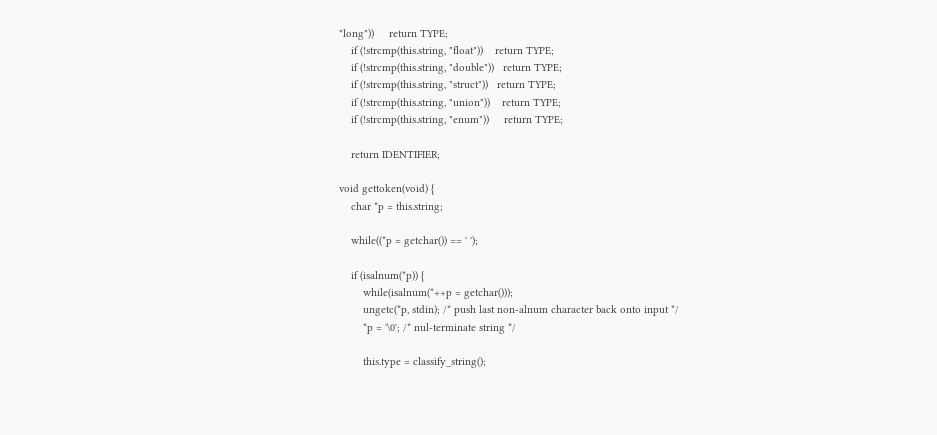"long"))     return TYPE;
    if (!strcmp(this.string, "float"))    return TYPE;
    if (!strcmp(this.string, "double"))   return TYPE;
    if (!strcmp(this.string, "struct"))   return TYPE;
    if (!strcmp(this.string, "union"))    return TYPE;
    if (!strcmp(this.string, "enum"))     return TYPE;

    return IDENTIFIER;

void gettoken(void) {
    char *p = this.string;

    while((*p = getchar()) == ' ');

    if (isalnum(*p)) {
        while(isalnum(*++p = getchar()));
        ungetc(*p, stdin); /* push last non-alnum character back onto input */
        *p = '\0'; /* nul-terminate string */

        this.type = classify_string();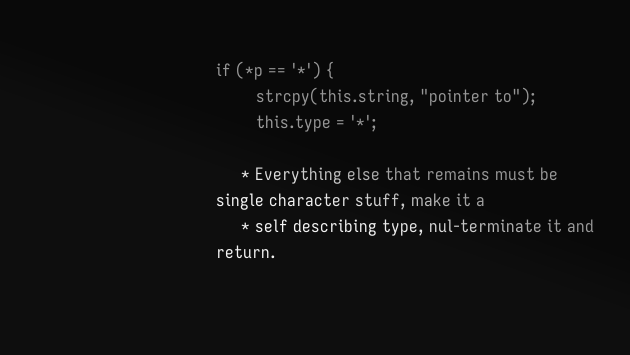if (*p == '*') {
        strcpy(this.string, "pointer to");
        this.type = '*';

     * Everything else that remains must be single character stuff, make it a
     * self describing type, nul-terminate it and return.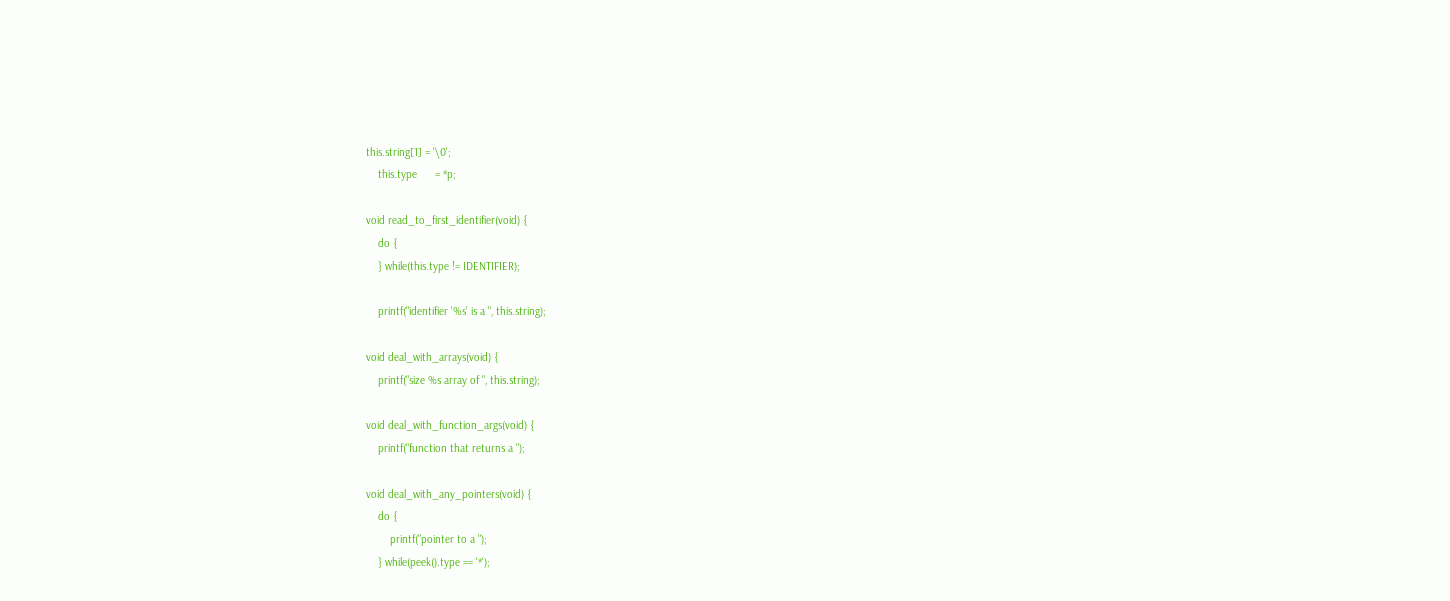this.string[1] = '\0';
    this.type      = *p;

void read_to_first_identifier(void) {
    do {
    } while(this.type != IDENTIFIER);

    printf("identifier '%s' is a ", this.string);

void deal_with_arrays(void) {
    printf("size %s array of ", this.string);

void deal_with_function_args(void) {
    printf("function that returns a ");

void deal_with_any_pointers(void) {
    do {
        printf("pointer to a ");
    } while(peek().type == '*');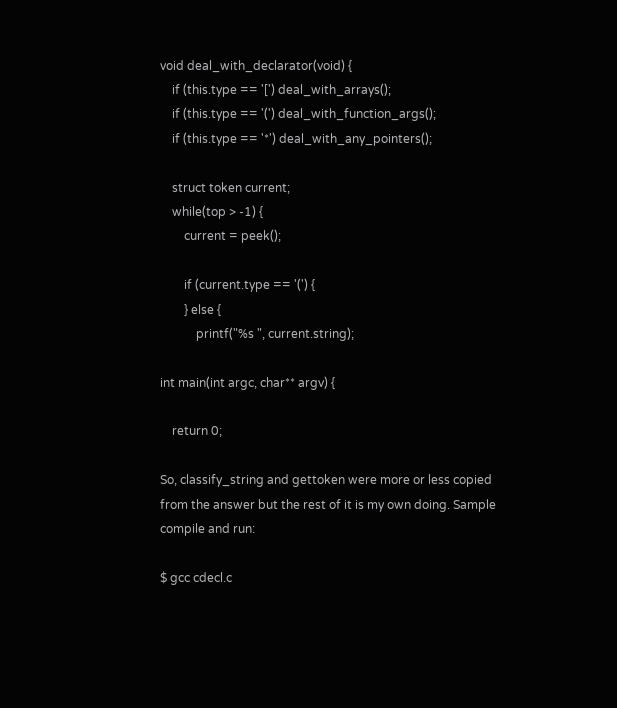void deal_with_declarator(void) {
    if (this.type == '[') deal_with_arrays();
    if (this.type == '(') deal_with_function_args();
    if (this.type == '*') deal_with_any_pointers();

    struct token current;
    while(top > -1) {
        current = peek();

        if (current.type == '(') {
        } else {
            printf("%s ", current.string);

int main(int argc, char** argv) {

    return 0;

So, classify_string and gettoken were more or less copied from the answer but the rest of it is my own doing. Sample compile and run:

$ gcc cdecl.c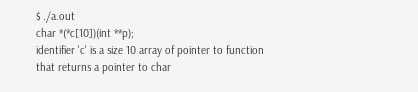$ ./a.out
char *(*c[10])(int **p);
identifier 'c' is a size 10 array of pointer to function that returns a pointer to char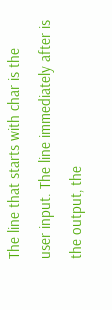The line that starts with char is the user input. The line immediately after is the output, the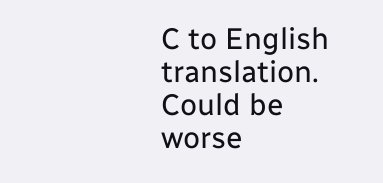C to English translation. Could be worse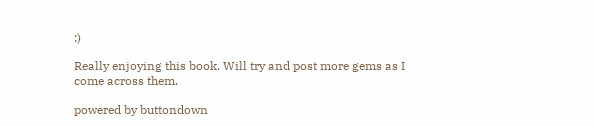:)

Really enjoying this book. Will try and post more gems as I come across them.

powered by buttondown